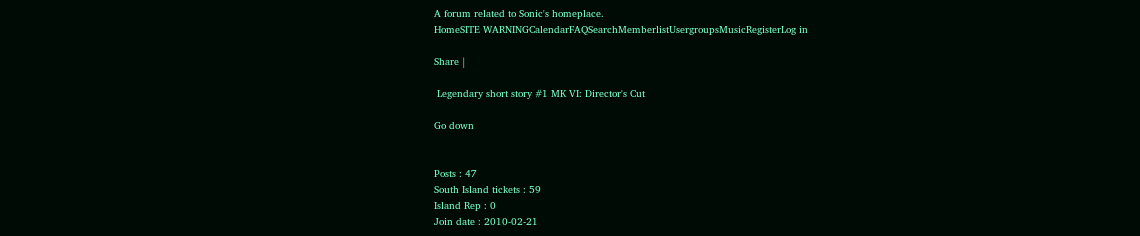A forum related to Sonic's homeplace.
HomeSITE WARNINGCalendarFAQSearchMemberlistUsergroupsMusicRegisterLog in

Share |

 Legendary short story #1 MK VI: Director's Cut

Go down


Posts : 47
South Island tickets : 59
Island Rep : 0
Join date : 2010-02-21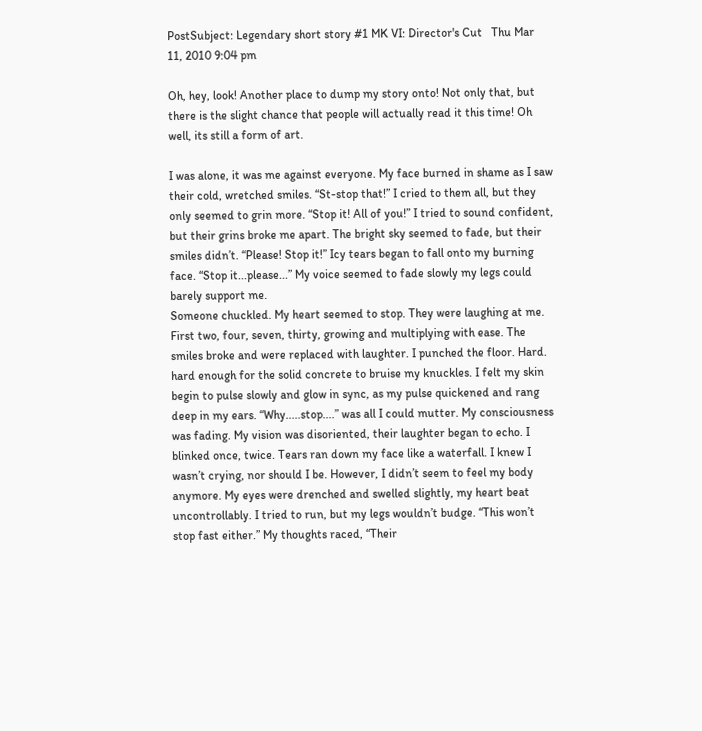PostSubject: Legendary short story #1 MK VI: Director's Cut   Thu Mar 11, 2010 9:04 pm

Oh, hey, look! Another place to dump my story onto! Not only that, but there is the slight chance that people will actually read it this time! Oh well, its still a form of art.

I was alone, it was me against everyone. My face burned in shame as I saw their cold, wretched smiles. “St-stop that!” I cried to them all, but they only seemed to grin more. “Stop it! All of you!” I tried to sound confident, but their grins broke me apart. The bright sky seemed to fade, but their smiles didn’t. “Please! Stop it!” Icy tears began to fall onto my burning face. “Stop it...please...” My voice seemed to fade slowly my legs could barely support me.
Someone chuckled. My heart seemed to stop. They were laughing at me. First two, four, seven, thirty, growing and multiplying with ease. The smiles broke and were replaced with laughter. I punched the floor. Hard. hard enough for the solid concrete to bruise my knuckles. I felt my skin begin to pulse slowly and glow in sync, as my pulse quickened and rang deep in my ears. “Why.....stop....” was all I could mutter. My consciousness was fading. My vision was disoriented, their laughter began to echo. I blinked once, twice. Tears ran down my face like a waterfall. I knew I wasn’t crying, nor should I be. However, I didn’t seem to feel my body anymore. My eyes were drenched and swelled slightly, my heart beat uncontrollably. I tried to run, but my legs wouldn’t budge. “This won’t stop fast either.” My thoughts raced, “Their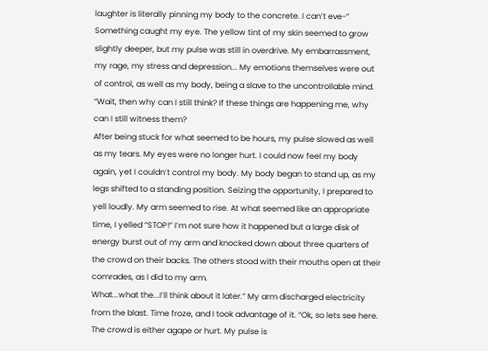laughter is literally pinning my body to the concrete. I can’t eve-” Something caught my eye. The yellow tint of my skin seemed to grow slightly deeper, but my pulse was still in overdrive. My embarrassment, my rage, my stress and depression... My emotions themselves were out of control, as well as my body, being a slave to the uncontrollable mind. “Wait, then why can I still think? If these things are happening me, why can I still witness them?
After being stuck for what seemed to be hours, my pulse slowed as well as my tears. My eyes were no longer hurt. I could now feel my body again, yet I couldn’t control my body. My body began to stand up, as my legs shifted to a standing position. Seizing the opportunity, I prepared to yell loudly. My arm seemed to rise. At what seemed like an appropriate time, I yelled “STOP!” I’m not sure how it happened but a large disk of energy burst out of my arm and knocked down about three quarters of the crowd on their backs. The others stood with their mouths open at their comrades, as I did to my arm.
What...what the...I’ll think about it later.” My arm discharged electricity from the blast. Time froze, and I took advantage of it. “Ok, so lets see here. The crowd is either agape or hurt. My pulse is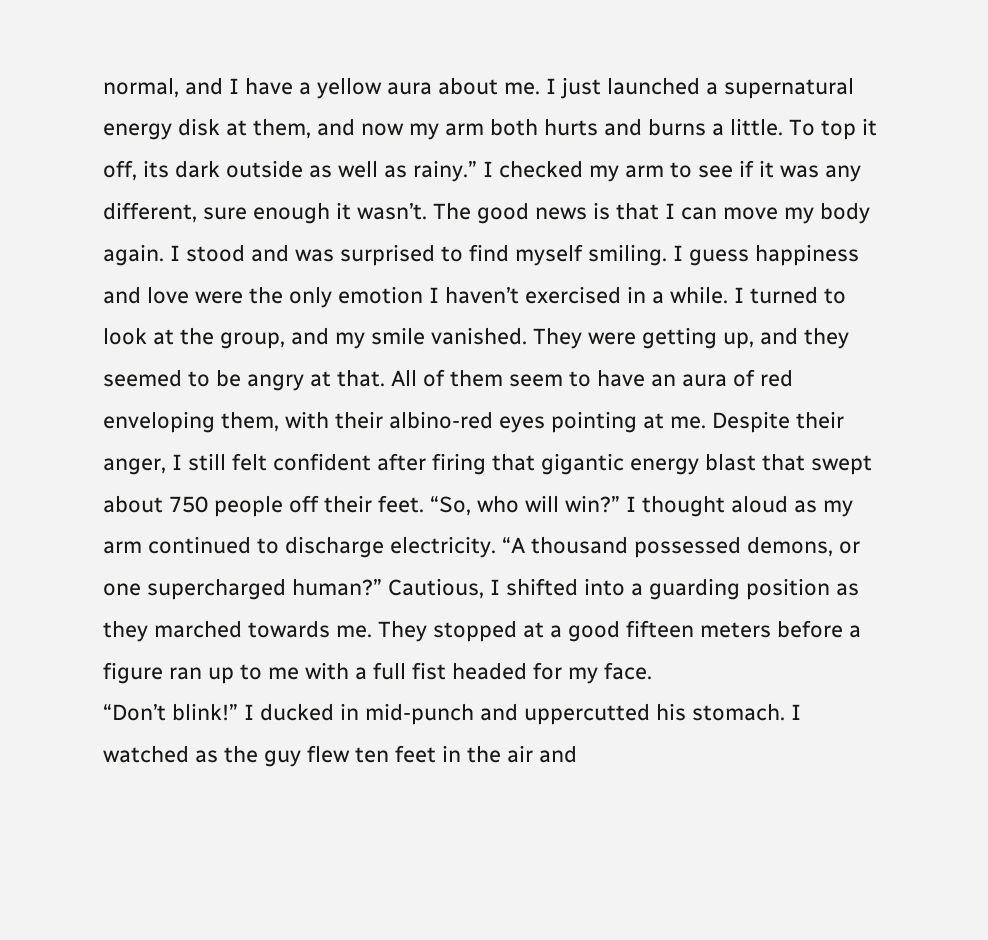normal, and I have a yellow aura about me. I just launched a supernatural energy disk at them, and now my arm both hurts and burns a little. To top it off, its dark outside as well as rainy.” I checked my arm to see if it was any different, sure enough it wasn’t. The good news is that I can move my body again. I stood and was surprised to find myself smiling. I guess happiness and love were the only emotion I haven’t exercised in a while. I turned to look at the group, and my smile vanished. They were getting up, and they seemed to be angry at that. All of them seem to have an aura of red enveloping them, with their albino-red eyes pointing at me. Despite their anger, I still felt confident after firing that gigantic energy blast that swept about 750 people off their feet. “So, who will win?” I thought aloud as my arm continued to discharge electricity. “A thousand possessed demons, or one supercharged human?” Cautious, I shifted into a guarding position as they marched towards me. They stopped at a good fifteen meters before a figure ran up to me with a full fist headed for my face.
“Don’t blink!” I ducked in mid-punch and uppercutted his stomach. I watched as the guy flew ten feet in the air and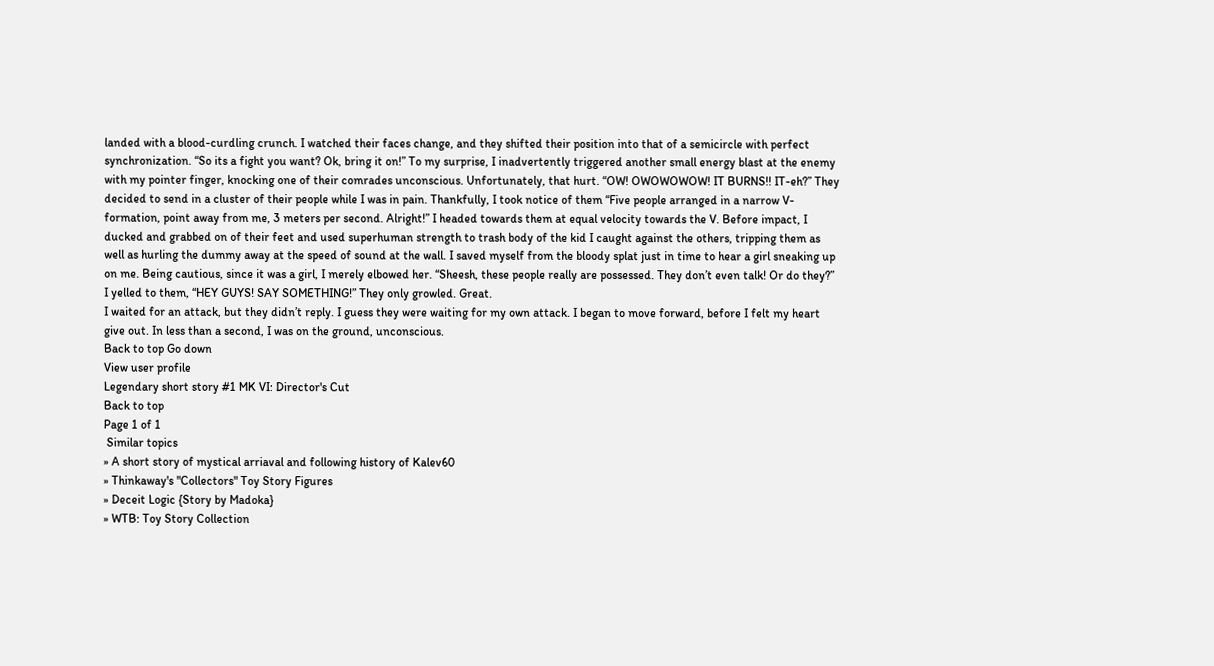landed with a blood-curdling crunch. I watched their faces change, and they shifted their position into that of a semicircle with perfect synchronization. “So its a fight you want? Ok, bring it on!” To my surprise, I inadvertently triggered another small energy blast at the enemy with my pointer finger, knocking one of their comrades unconscious. Unfortunately, that hurt. “OW! OWOWOWOW! IT BURNS!! IT-eh?” They decided to send in a cluster of their people while I was in pain. Thankfully, I took notice of them “Five people arranged in a narrow V-formation, point away from me, 3 meters per second. Alright!” I headed towards them at equal velocity towards the V. Before impact, I ducked and grabbed on of their feet and used superhuman strength to trash body of the kid I caught against the others, tripping them as well as hurling the dummy away at the speed of sound at the wall. I saved myself from the bloody splat just in time to hear a girl sneaking up on me. Being cautious, since it was a girl, I merely elbowed her. “Sheesh, these people really are possessed. They don’t even talk! Or do they?” I yelled to them, “HEY GUYS! SAY SOMETHING!” They only growled. Great.
I waited for an attack, but they didn’t reply. I guess they were waiting for my own attack. I began to move forward, before I felt my heart give out. In less than a second, I was on the ground, unconscious.
Back to top Go down
View user profile
Legendary short story #1 MK VI: Director's Cut
Back to top
Page 1 of 1
 Similar topics
» A short story of mystical arriaval and following history of Kalev60
» Thinkaway's "Collectors" Toy Story Figures
» Deceit Logic {Story by Madoka}
» WTB: Toy Story Collection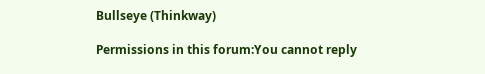Bullseye (Thinkway)

Permissions in this forum:You cannot reply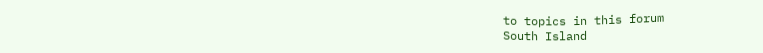to topics in this forum
South Island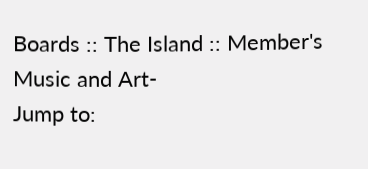Boards :: The Island :: Member's Music and Art-
Jump to: